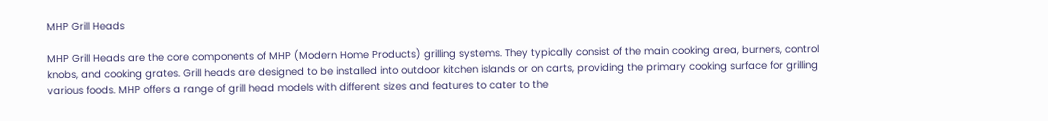MHP Grill Heads

MHP Grill Heads are the core components of MHP (Modern Home Products) grilling systems. They typically consist of the main cooking area, burners, control knobs, and cooking grates. Grill heads are designed to be installed into outdoor kitchen islands or on carts, providing the primary cooking surface for grilling various foods. MHP offers a range of grill head models with different sizes and features to cater to the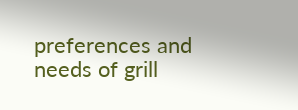preferences and needs of grill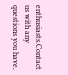enthusiasts.Contact us with any questions you have.